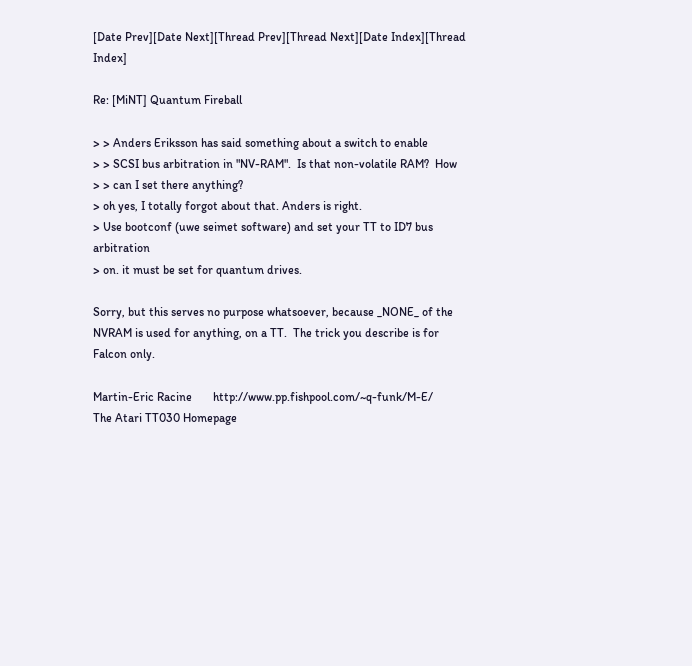[Date Prev][Date Next][Thread Prev][Thread Next][Date Index][Thread Index]

Re: [MiNT] Quantum Fireball

> > Anders Eriksson has said something about a switch to enable
> > SCSI bus arbitration in "NV-RAM".  Is that non-volatile RAM?  How
> > can I set there anything?
> oh yes, I totally forgot about that. Anders is right.
> Use bootconf (uwe seimet software) and set your TT to ID7 bus arbitration
> on. it must be set for quantum drives.

Sorry, but this serves no purpose whatsoever, because _NONE_ of the
NVRAM is used for anything, on a TT.  The trick you describe is for
Falcon only.

Martin-Eric Racine       http://www.pp.fishpool.com/~q-funk/M-E/
The Atari TT030 Homepage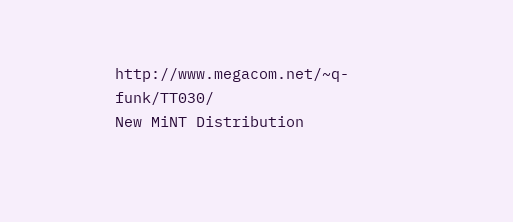http://www.megacom.net/~q-funk/TT030/
New MiNT Distribution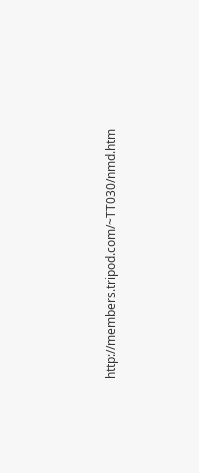http://members.tripod.com/~TT030/nmd.htm